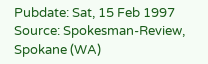Pubdate: Sat, 15 Feb 1997
Source: Spokesman-Review, Spokane (WA)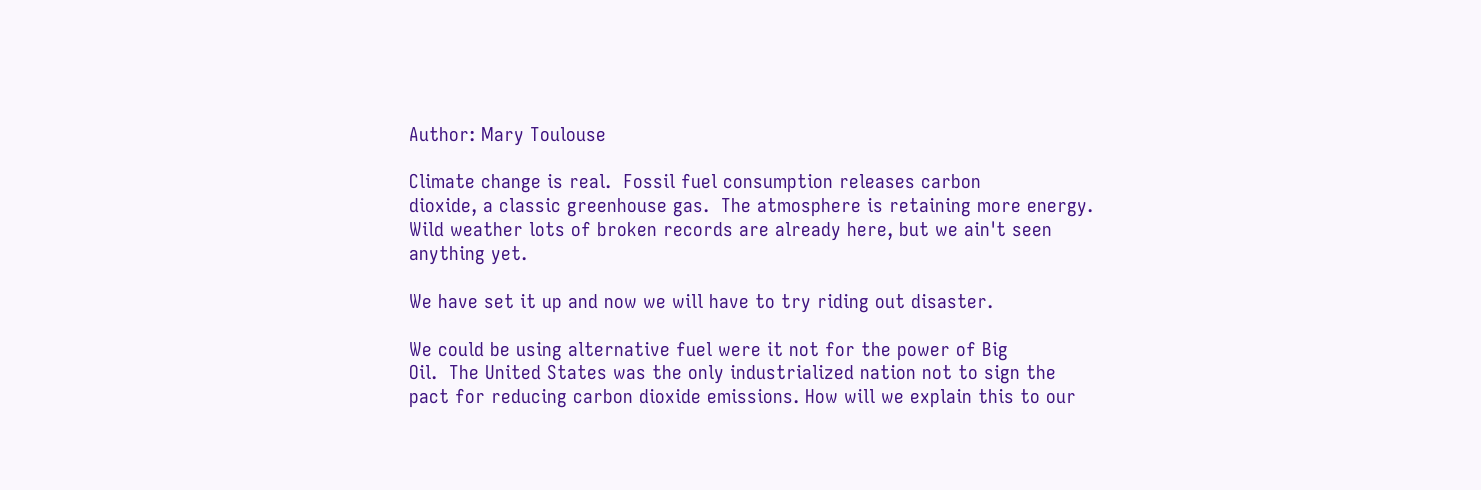Author: Mary Toulouse

Climate change is real.  Fossil fuel consumption releases carbon
dioxide, a classic greenhouse gas.  The atmosphere is retaining more energy.
Wild weather lots of broken records are already here, but we ain't seen
anything yet.

We have set it up and now we will have to try riding out disaster.

We could be using alternative fuel were it not for the power of Big
Oil.  The United States was the only industrialized nation not to sign the
pact for reducing carbon dioxide emissions. How will we explain this to our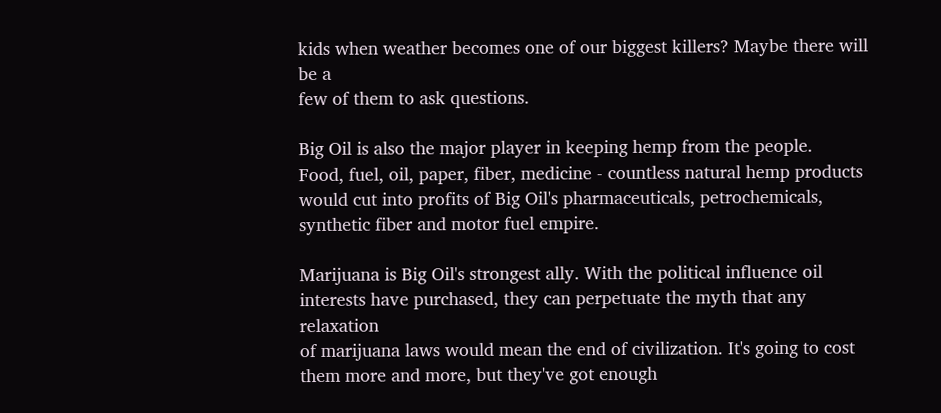kids when weather becomes one of our biggest killers? Maybe there will be a
few of them to ask questions.

Big Oil is also the major player in keeping hemp from the people.
Food, fuel, oil, paper, fiber, medicine - countless natural hemp products
would cut into profits of Big Oil's pharmaceuticals, petrochemicals,
synthetic fiber and motor fuel empire.

Marijuana is Big Oil's strongest ally. With the political influence oil
interests have purchased, they can perpetuate the myth that any relaxation
of marijuana laws would mean the end of civilization. It's going to cost
them more and more, but they've got enough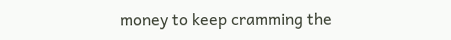money to keep cramming the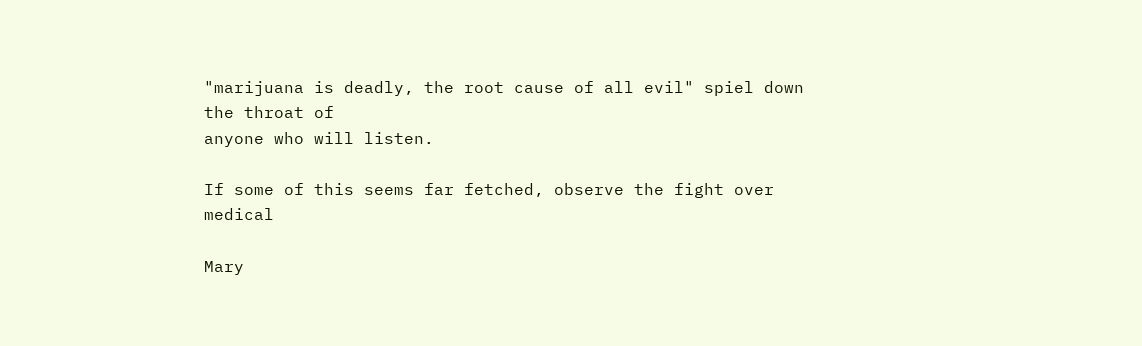"marijuana is deadly, the root cause of all evil" spiel down the throat of
anyone who will listen.

If some of this seems far fetched, observe the fight over medical

Mary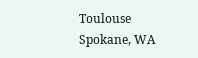Toulouse
Spokane, WA